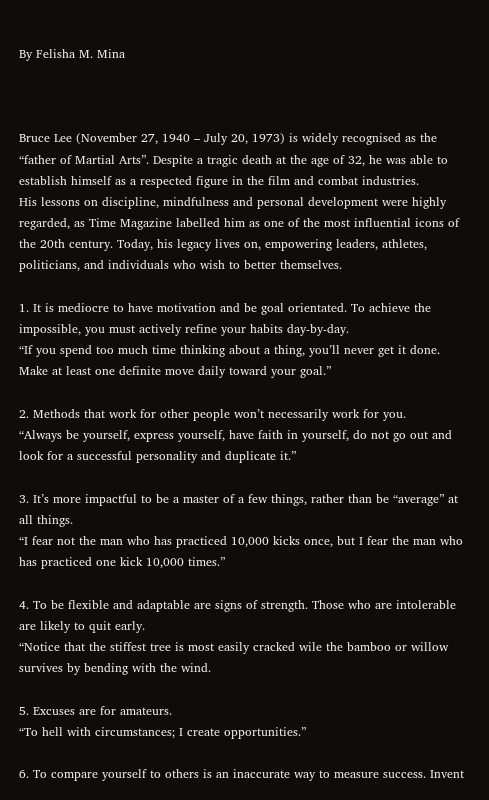By Felisha M. Mina



Bruce Lee (November 27, 1940 – July 20, 1973) is widely recognised as the “father of Martial Arts”. Despite a tragic death at the age of 32, he was able to establish himself as a respected figure in the film and combat industries.
His lessons on discipline, mindfulness and personal development were highly regarded, as Time Magazine labelled him as one of the most influential icons of the 20th century. Today, his legacy lives on, empowering leaders, athletes, politicians, and individuals who wish to better themselves.

1. It is mediocre to have motivation and be goal orientated. To achieve the impossible, you must actively refine your habits day-by-day.
“If you spend too much time thinking about a thing, you’ll never get it done. Make at least one definite move daily toward your goal.”

2. Methods that work for other people won’t necessarily work for you.
“Always be yourself, express yourself, have faith in yourself, do not go out and look for a successful personality and duplicate it.”

3. It’s more impactful to be a master of a few things, rather than be “average” at all things.
“I fear not the man who has practiced 10,000 kicks once, but I fear the man who has practiced one kick 10,000 times.”

4. To be flexible and adaptable are signs of strength. Those who are intolerable are likely to quit early.
“Notice that the stiffest tree is most easily cracked wile the bamboo or willow survives by bending with the wind.

5. Excuses are for amateurs.
“To hell with circumstances; I create opportunities.”

6. To compare yourself to others is an inaccurate way to measure success. Invent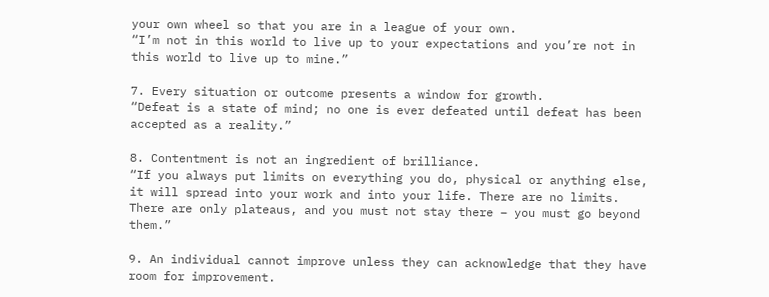your own wheel so that you are in a league of your own.
“I’m not in this world to live up to your expectations and you’re not in this world to live up to mine.”

7. Every situation or outcome presents a window for growth.
“Defeat is a state of mind; no one is ever defeated until defeat has been accepted as a reality.”

8. Contentment is not an ingredient of brilliance.
“If you always put limits on everything you do, physical or anything else, it will spread into your work and into your life. There are no limits. There are only plateaus, and you must not stay there – you must go beyond them.”

9. An individual cannot improve unless they can acknowledge that they have room for improvement.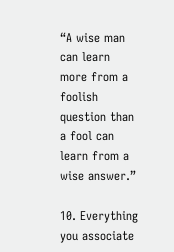“A wise man can learn more from a foolish question than a fool can learn from a wise answer.”

10. Everything you associate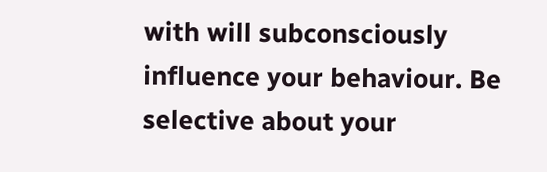with will subconsciously influence your behaviour. Be selective about your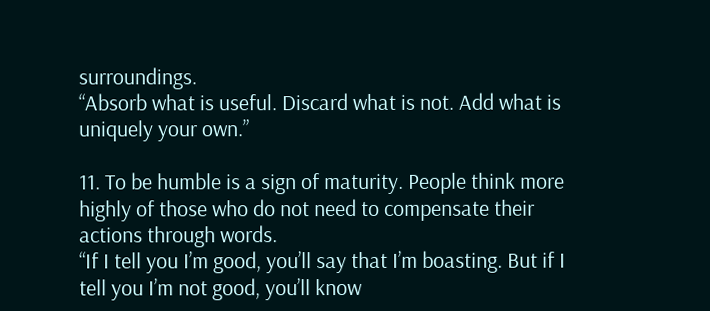surroundings.
“Absorb what is useful. Discard what is not. Add what is uniquely your own.”

11. To be humble is a sign of maturity. People think more highly of those who do not need to compensate their actions through words.
“If I tell you I’m good, you’ll say that I’m boasting. But if I tell you I’m not good, you’ll know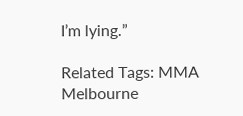I’m lying.”

Related Tags: MMA Melbourne